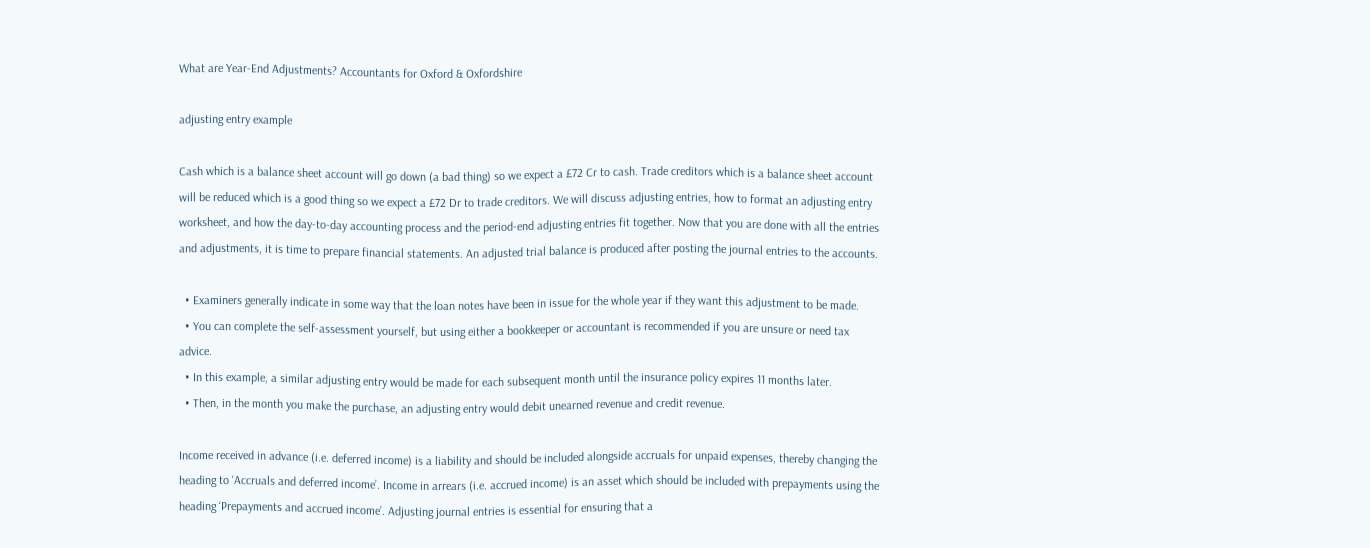What are Year-End Adjustments? Accountants for Oxford & Oxfordshire

adjusting entry example

Cash which is a balance sheet account will go down (a bad thing) so we expect a £72 Cr to cash. Trade creditors which is a balance sheet account will be reduced which is a good thing so we expect a £72 Dr to trade creditors. We will discuss adjusting entries, how to format an adjusting entry worksheet, and how the day-to-day accounting process and the period-end adjusting entries fit together. Now that you are done with all the entries and adjustments, it is time to prepare financial statements. An adjusted trial balance is produced after posting the journal entries to the accounts.

  • Examiners generally indicate in some way that the loan notes have been in issue for the whole year if they want this adjustment to be made.
  • You can complete the self-assessment yourself, but using either a bookkeeper or accountant is recommended if you are unsure or need tax advice.
  • In this example, a similar adjusting entry would be made for each subsequent month until the insurance policy expires 11 months later.
  • Then, in the month you make the purchase, an adjusting entry would debit unearned revenue and credit revenue.

Income received in advance (i.e. deferred income) is a liability and should be included alongside accruals for unpaid expenses, thereby changing the heading to ‘Accruals and deferred income’. Income in arrears (i.e. accrued income) is an asset which should be included with prepayments using the heading ‘Prepayments and accrued income’. Adjusting journal entries is essential for ensuring that a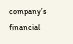company’s financial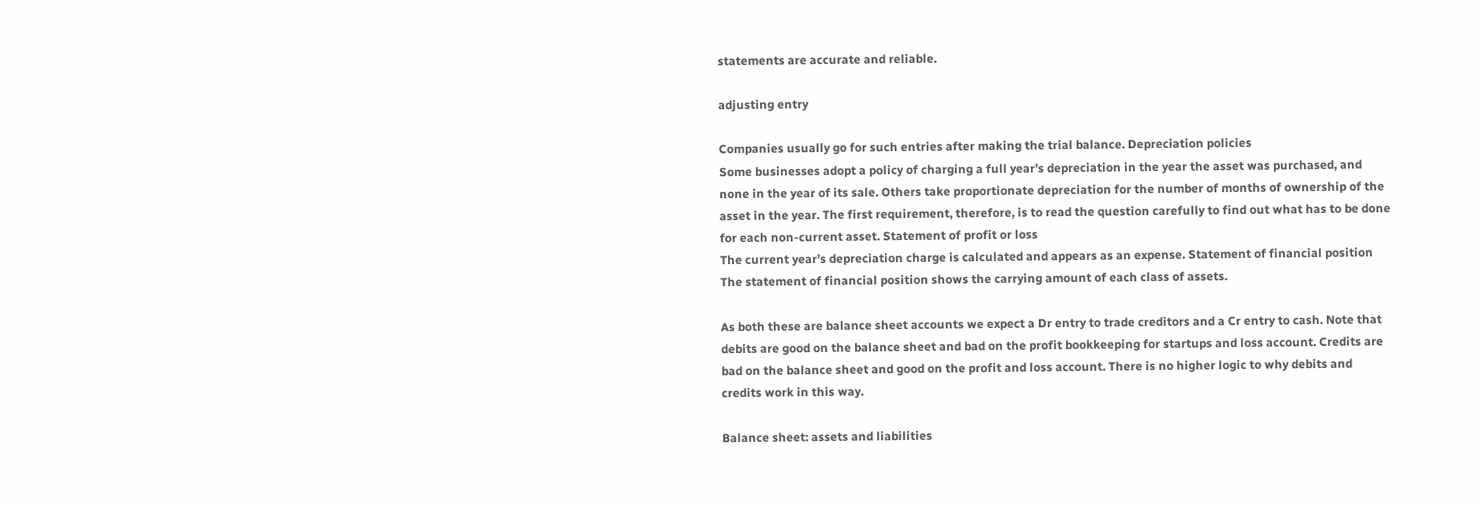statements are accurate and reliable.

adjusting entry

Companies usually go for such entries after making the trial balance. Depreciation policies
Some businesses adopt a policy of charging a full year’s depreciation in the year the asset was purchased, and none in the year of its sale. Others take proportionate depreciation for the number of months of ownership of the asset in the year. The first requirement, therefore, is to read the question carefully to find out what has to be done for each non-current asset. Statement of profit or loss
The current year’s depreciation charge is calculated and appears as an expense. Statement of financial position
The statement of financial position shows the carrying amount of each class of assets.

As both these are balance sheet accounts we expect a Dr entry to trade creditors and a Cr entry to cash. Note that debits are good on the balance sheet and bad on the profit bookkeeping for startups and loss account. Credits are bad on the balance sheet and good on the profit and loss account. There is no higher logic to why debits and credits work in this way.

Balance sheet: assets and liabilities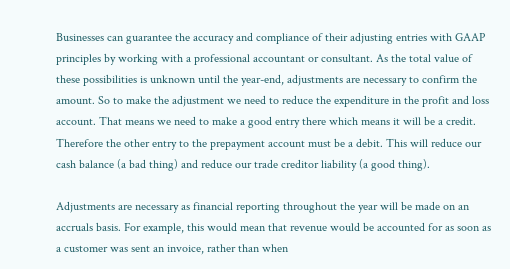Businesses can guarantee the accuracy and compliance of their adjusting entries with GAAP principles by working with a professional accountant or consultant. As the total value of these possibilities is unknown until the year-end, adjustments are necessary to confirm the amount. So to make the adjustment we need to reduce the expenditure in the profit and loss account. That means we need to make a good entry there which means it will be a credit. Therefore the other entry to the prepayment account must be a debit. This will reduce our cash balance (a bad thing) and reduce our trade creditor liability (a good thing).

Adjustments are necessary as financial reporting throughout the year will be made on an accruals basis. For example, this would mean that revenue would be accounted for as soon as a customer was sent an invoice, rather than when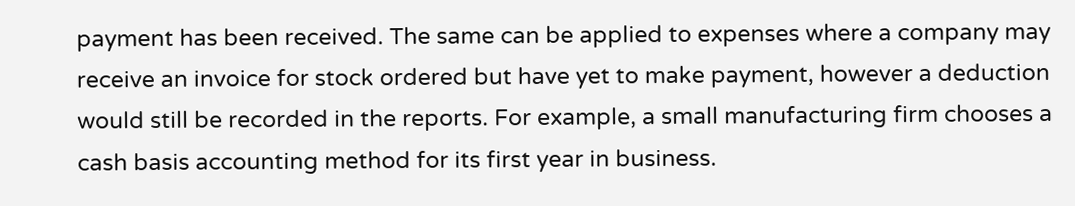payment has been received. The same can be applied to expenses where a company may receive an invoice for stock ordered but have yet to make payment, however a deduction would still be recorded in the reports. For example, a small manufacturing firm chooses a cash basis accounting method for its first year in business.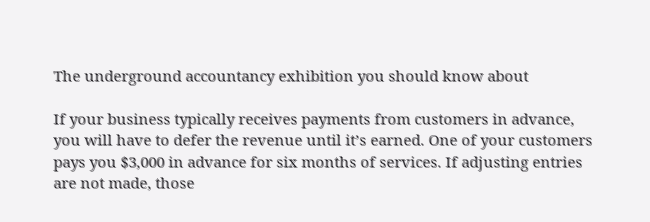The underground accountancy exhibition you should know about

If your business typically receives payments from customers in advance, you will have to defer the revenue until it’s earned. One of your customers pays you $3,000 in advance for six months of services. If adjusting entries are not made, those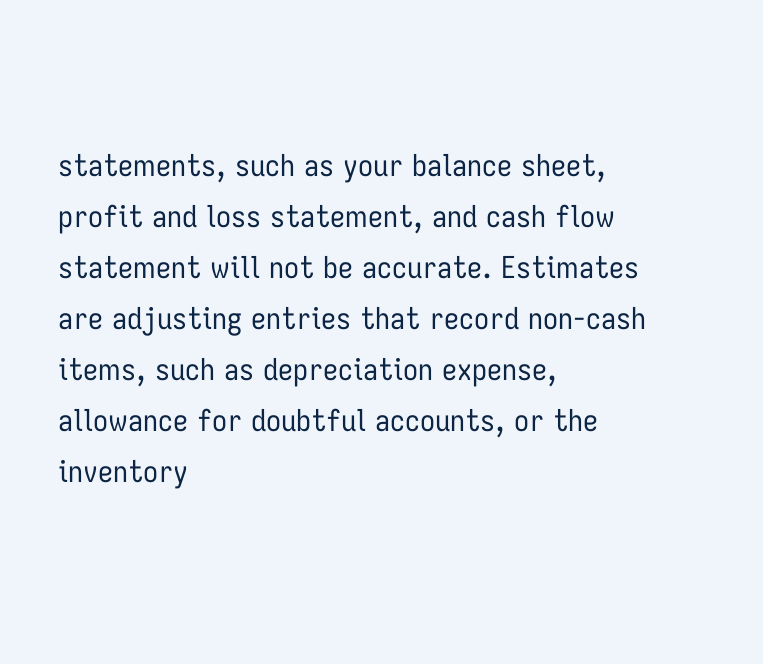statements, such as your balance sheet, profit and loss statement, and cash flow statement will not be accurate. Estimates are adjusting entries that record non-cash items, such as depreciation expense, allowance for doubtful accounts, or the inventory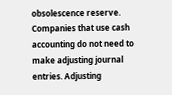obsolescence reserve. Companies that use cash accounting do not need to make adjusting journal entries. Adjusting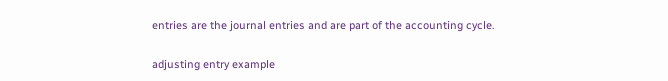entries are the journal entries and are part of the accounting cycle.

adjusting entry example